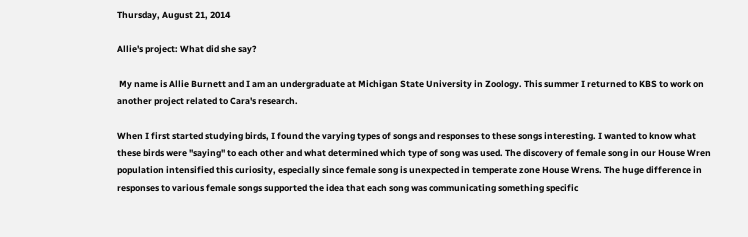Thursday, August 21, 2014

Allie's project: What did she say?

 My name is Allie Burnett and I am an undergraduate at Michigan State University in Zoology. This summer I returned to KBS to work on another project related to Cara's research.

When I first started studying birds, I found the varying types of songs and responses to these songs interesting. I wanted to know what these birds were "saying" to each other and what determined which type of song was used. The discovery of female song in our House Wren population intensified this curiosity, especially since female song is unexpected in temperate zone House Wrens. The huge difference in responses to various female songs supported the idea that each song was communicating something specific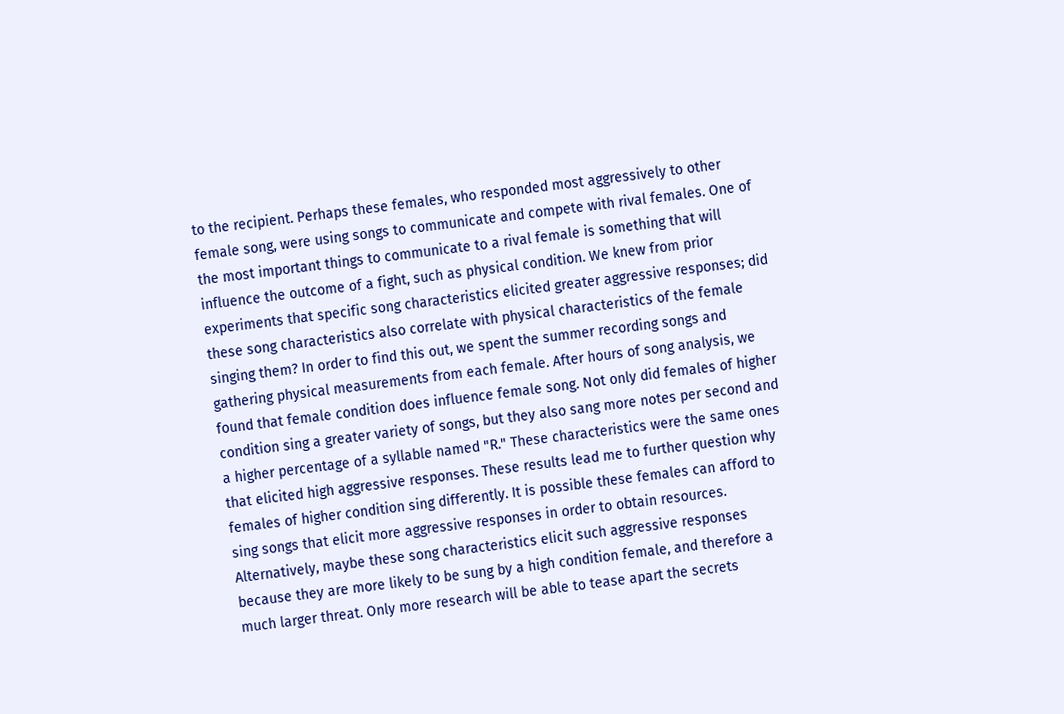to the recipient. Perhaps these females, who responded most aggressively to other female song, were using songs to communicate and compete with rival females. One of the most important things to communicate to a rival female is something that will influence the outcome of a fight, such as physical condition. We knew from prior experiments that specific song characteristics elicited greater aggressive responses; did these song characteristics also correlate with physical characteristics of the female singing them? In order to find this out, we spent the summer recording songs and gathering physical measurements from each female. After hours of song analysis, we found that female condition does influence female song. Not only did females of higher condition sing a greater variety of songs, but they also sang more notes per second and a higher percentage of a syllable named "R." These characteristics were the same ones that elicited high aggressive responses. These results lead me to further question why females of higher condition sing differently. It is possible these females can afford to sing songs that elicit more aggressive responses in order to obtain resources. Alternatively, maybe these song characteristics elicit such aggressive responses because they are more likely to be sung by a high condition female, and therefore a much larger threat. Only more research will be able to tease apart the secrets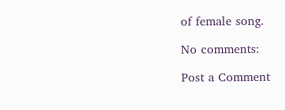of female song.

No comments:

Post a Comment